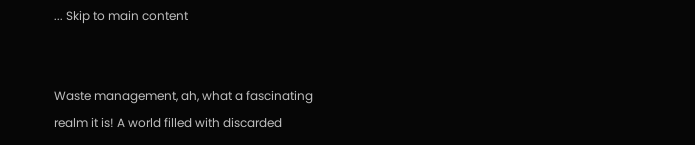... Skip to main content


Waste management, ah, what a fascinating realm it is! A world filled with discarded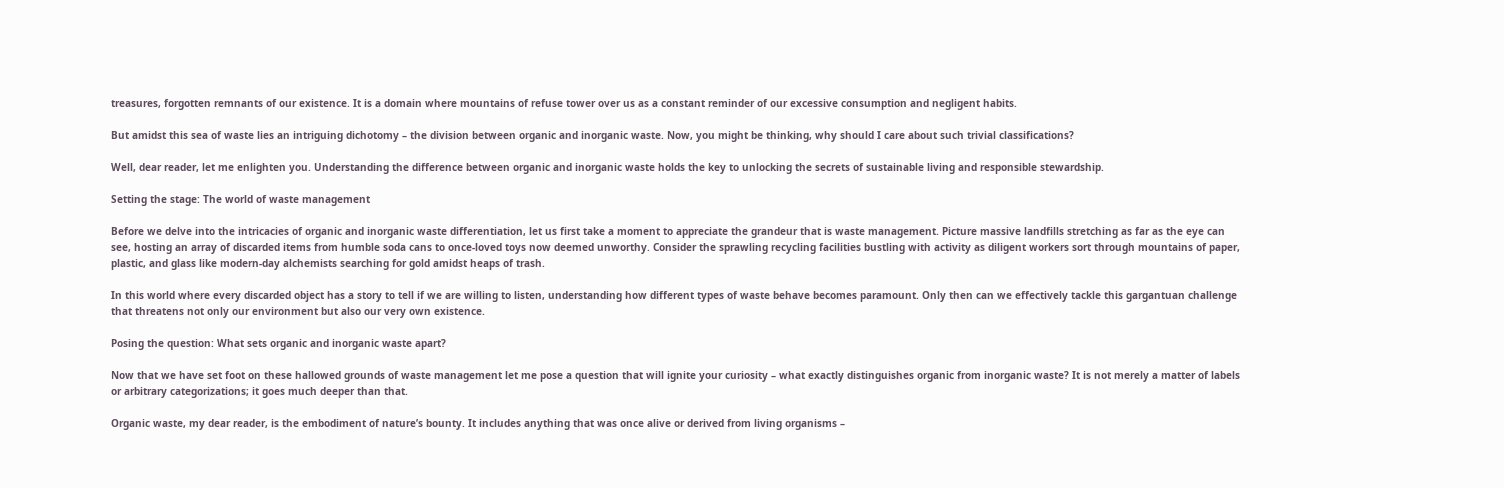treasures, forgotten remnants of our existence. It is a domain where mountains of refuse tower over us as a constant reminder of our excessive consumption and negligent habits.

But amidst this sea of waste lies an intriguing dichotomy – the division between organic and inorganic waste. Now, you might be thinking, why should I care about such trivial classifications?

Well, dear reader, let me enlighten you. Understanding the difference between organic and inorganic waste holds the key to unlocking the secrets of sustainable living and responsible stewardship.

Setting the stage: The world of waste management

Before we delve into the intricacies of organic and inorganic waste differentiation, let us first take a moment to appreciate the grandeur that is waste management. Picture massive landfills stretching as far as the eye can see, hosting an array of discarded items from humble soda cans to once-loved toys now deemed unworthy. Consider the sprawling recycling facilities bustling with activity as diligent workers sort through mountains of paper, plastic, and glass like modern-day alchemists searching for gold amidst heaps of trash.

In this world where every discarded object has a story to tell if we are willing to listen, understanding how different types of waste behave becomes paramount. Only then can we effectively tackle this gargantuan challenge that threatens not only our environment but also our very own existence.

Posing the question: What sets organic and inorganic waste apart?

Now that we have set foot on these hallowed grounds of waste management let me pose a question that will ignite your curiosity – what exactly distinguishes organic from inorganic waste? It is not merely a matter of labels or arbitrary categorizations; it goes much deeper than that.

Organic waste, my dear reader, is the embodiment of nature’s bounty. It includes anything that was once alive or derived from living organisms –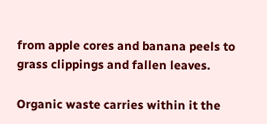from apple cores and banana peels to grass clippings and fallen leaves.

Organic waste carries within it the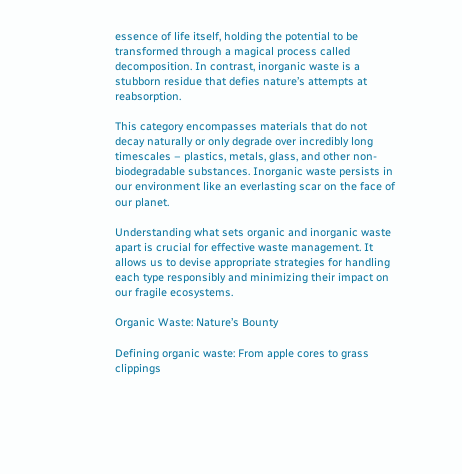essence of life itself, holding the potential to be transformed through a magical process called decomposition. In contrast, inorganic waste is a stubborn residue that defies nature’s attempts at reabsorption.

This category encompasses materials that do not decay naturally or only degrade over incredibly long timescales – plastics, metals, glass, and other non-biodegradable substances. Inorganic waste persists in our environment like an everlasting scar on the face of our planet.

Understanding what sets organic and inorganic waste apart is crucial for effective waste management. It allows us to devise appropriate strategies for handling each type responsibly and minimizing their impact on our fragile ecosystems.

Organic Waste: Nature’s Bounty

Defining organic waste: From apple cores to grass clippings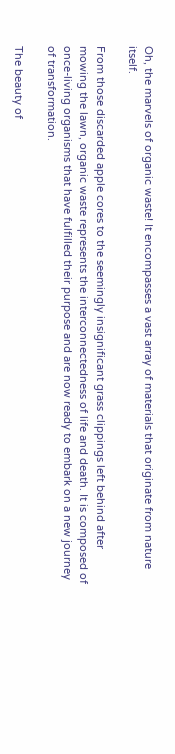Oh, the marvels of organic waste! It encompasses a vast array of materials that originate from nature itself.

From those discarded apple cores to the seemingly insignificant grass clippings left behind after mowing the lawn, organic waste represents the interconnectedness of life and death. It is composed of once-living organisms that have fulfilled their purpose and are now ready to embark on a new journey of transformation.

The beauty of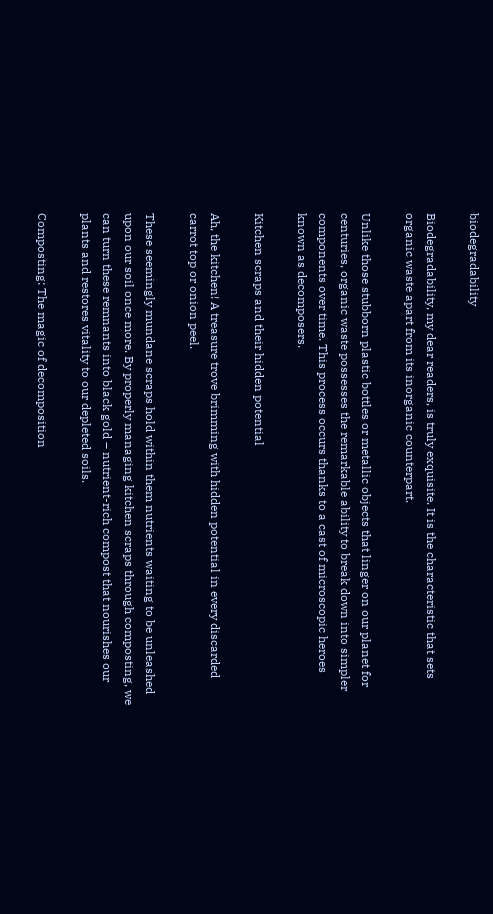biodegradability

Biodegradability, my dear readers, is truly exquisite. It is the characteristic that sets organic waste apart from its inorganic counterpart.

Unlike those stubborn plastic bottles or metallic objects that linger on our planet for centuries, organic waste possesses the remarkable ability to break down into simpler components over time. This process occurs thanks to a cast of microscopic heroes known as decomposers.

Kitchen scraps and their hidden potential

Ah, the kitchen! A treasure trove brimming with hidden potential in every discarded carrot top or onion peel.

These seemingly mundane scraps hold within them nutrients waiting to be unleashed upon our soil once more. By properly managing kitchen scraps through composting, we can turn these remnants into black gold – nutrient-rich compost that nourishes our plants and restores vitality to our depleted soils.

Composting: The magic of decomposition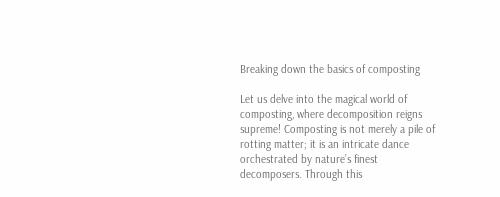Breaking down the basics of composting

Let us delve into the magical world of composting, where decomposition reigns supreme! Composting is not merely a pile of rotting matter; it is an intricate dance orchestrated by nature’s finest decomposers. Through this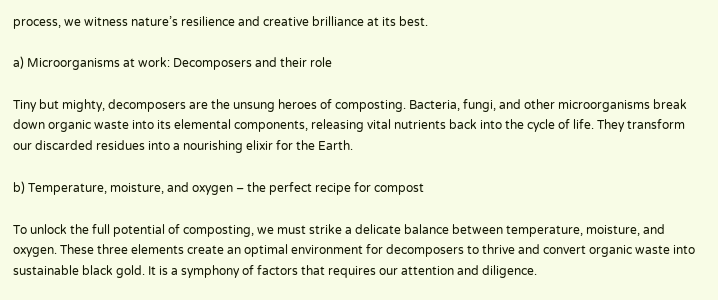process, we witness nature’s resilience and creative brilliance at its best.

a) Microorganisms at work: Decomposers and their role

Tiny but mighty, decomposers are the unsung heroes of composting. Bacteria, fungi, and other microorganisms break down organic waste into its elemental components, releasing vital nutrients back into the cycle of life. They transform our discarded residues into a nourishing elixir for the Earth.

b) Temperature, moisture, and oxygen – the perfect recipe for compost

To unlock the full potential of composting, we must strike a delicate balance between temperature, moisture, and oxygen. These three elements create an optimal environment for decomposers to thrive and convert organic waste into sustainable black gold. It is a symphony of factors that requires our attention and diligence.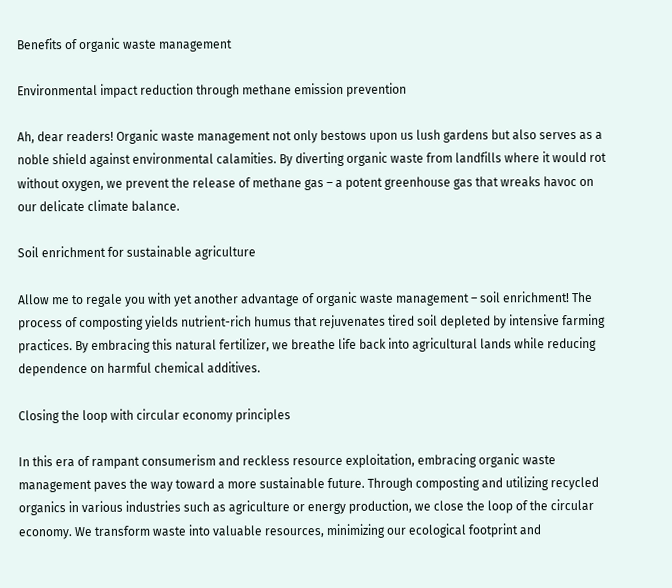Benefits of organic waste management

Environmental impact reduction through methane emission prevention

Ah, dear readers! Organic waste management not only bestows upon us lush gardens but also serves as a noble shield against environmental calamities. By diverting organic waste from landfills where it would rot without oxygen, we prevent the release of methane gas – a potent greenhouse gas that wreaks havoc on our delicate climate balance.

Soil enrichment for sustainable agriculture

Allow me to regale you with yet another advantage of organic waste management – soil enrichment! The process of composting yields nutrient-rich humus that rejuvenates tired soil depleted by intensive farming practices. By embracing this natural fertilizer, we breathe life back into agricultural lands while reducing dependence on harmful chemical additives.

Closing the loop with circular economy principles

In this era of rampant consumerism and reckless resource exploitation, embracing organic waste management paves the way toward a more sustainable future. Through composting and utilizing recycled organics in various industries such as agriculture or energy production, we close the loop of the circular economy. We transform waste into valuable resources, minimizing our ecological footprint and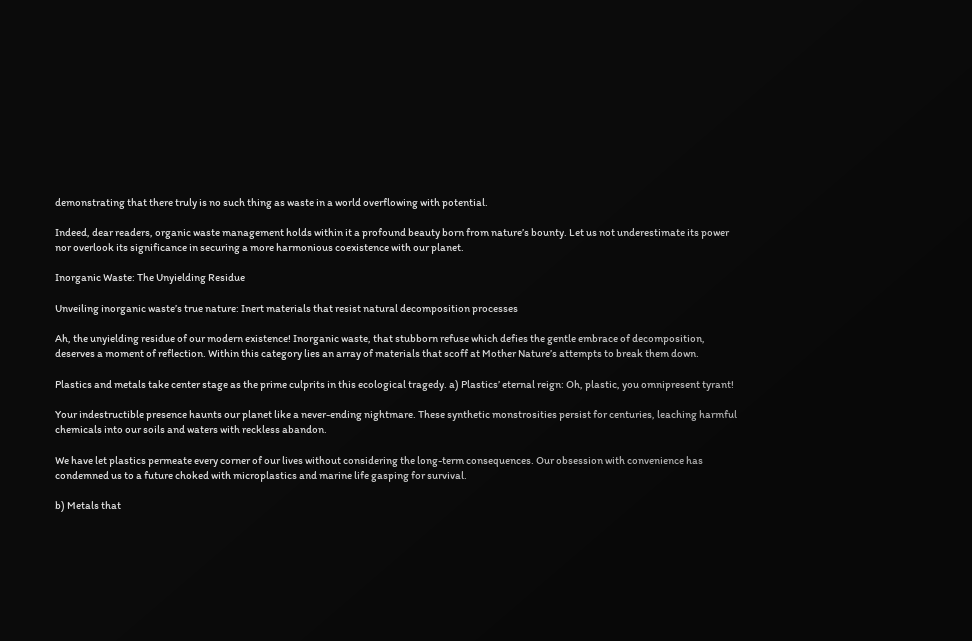demonstrating that there truly is no such thing as waste in a world overflowing with potential.

Indeed, dear readers, organic waste management holds within it a profound beauty born from nature’s bounty. Let us not underestimate its power nor overlook its significance in securing a more harmonious coexistence with our planet.

Inorganic Waste: The Unyielding Residue

Unveiling inorganic waste’s true nature: Inert materials that resist natural decomposition processes

Ah, the unyielding residue of our modern existence! Inorganic waste, that stubborn refuse which defies the gentle embrace of decomposition, deserves a moment of reflection. Within this category lies an array of materials that scoff at Mother Nature’s attempts to break them down.

Plastics and metals take center stage as the prime culprits in this ecological tragedy. a) Plastics’ eternal reign: Oh, plastic, you omnipresent tyrant!

Your indestructible presence haunts our planet like a never-ending nightmare. These synthetic monstrosities persist for centuries, leaching harmful chemicals into our soils and waters with reckless abandon.

We have let plastics permeate every corner of our lives without considering the long-term consequences. Our obsession with convenience has condemned us to a future choked with microplastics and marine life gasping for survival.

b) Metals that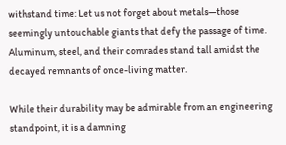withstand time: Let us not forget about metals—those seemingly untouchable giants that defy the passage of time. Aluminum, steel, and their comrades stand tall amidst the decayed remnants of once-living matter.

While their durability may be admirable from an engineering standpoint, it is a damning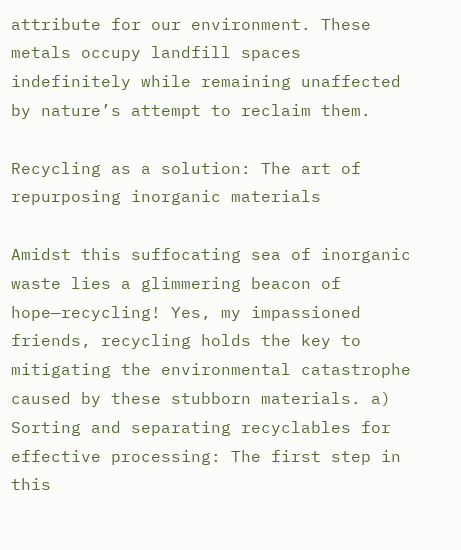attribute for our environment. These metals occupy landfill spaces indefinitely while remaining unaffected by nature’s attempt to reclaim them.

Recycling as a solution: The art of repurposing inorganic materials

Amidst this suffocating sea of inorganic waste lies a glimmering beacon of hope—recycling! Yes, my impassioned friends, recycling holds the key to mitigating the environmental catastrophe caused by these stubborn materials. a) Sorting and separating recyclables for effective processing: The first step in this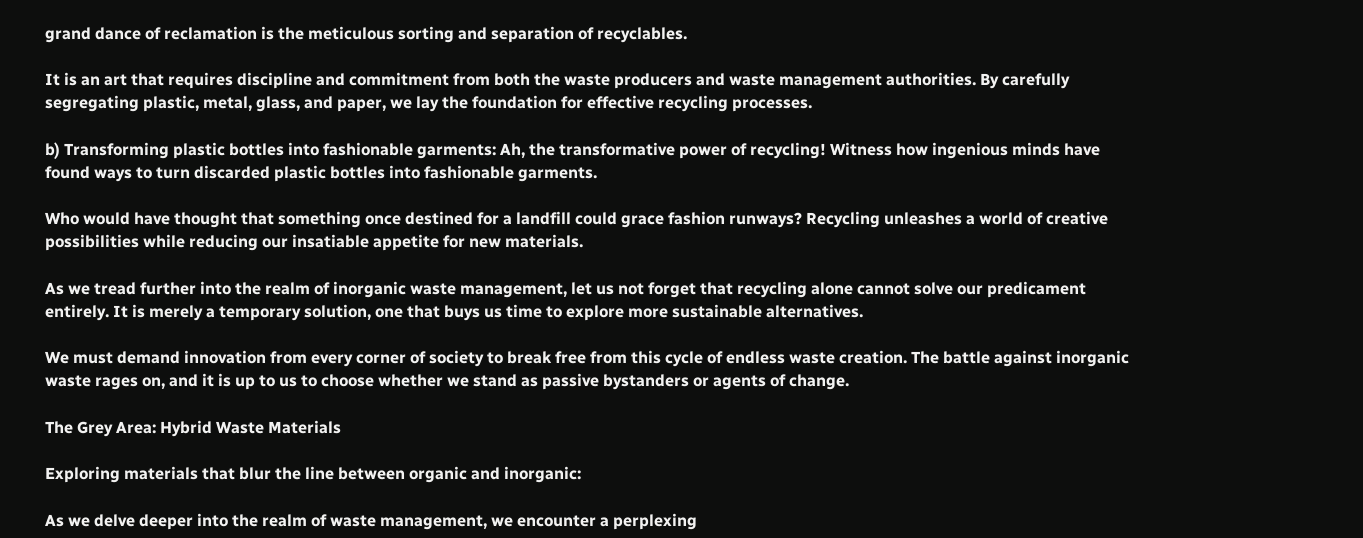grand dance of reclamation is the meticulous sorting and separation of recyclables.

It is an art that requires discipline and commitment from both the waste producers and waste management authorities. By carefully segregating plastic, metal, glass, and paper, we lay the foundation for effective recycling processes.

b) Transforming plastic bottles into fashionable garments: Ah, the transformative power of recycling! Witness how ingenious minds have found ways to turn discarded plastic bottles into fashionable garments.

Who would have thought that something once destined for a landfill could grace fashion runways? Recycling unleashes a world of creative possibilities while reducing our insatiable appetite for new materials.

As we tread further into the realm of inorganic waste management, let us not forget that recycling alone cannot solve our predicament entirely. It is merely a temporary solution, one that buys us time to explore more sustainable alternatives.

We must demand innovation from every corner of society to break free from this cycle of endless waste creation. The battle against inorganic waste rages on, and it is up to us to choose whether we stand as passive bystanders or agents of change.

The Grey Area: Hybrid Waste Materials

Exploring materials that blur the line between organic and inorganic:

As we delve deeper into the realm of waste management, we encounter a perplexing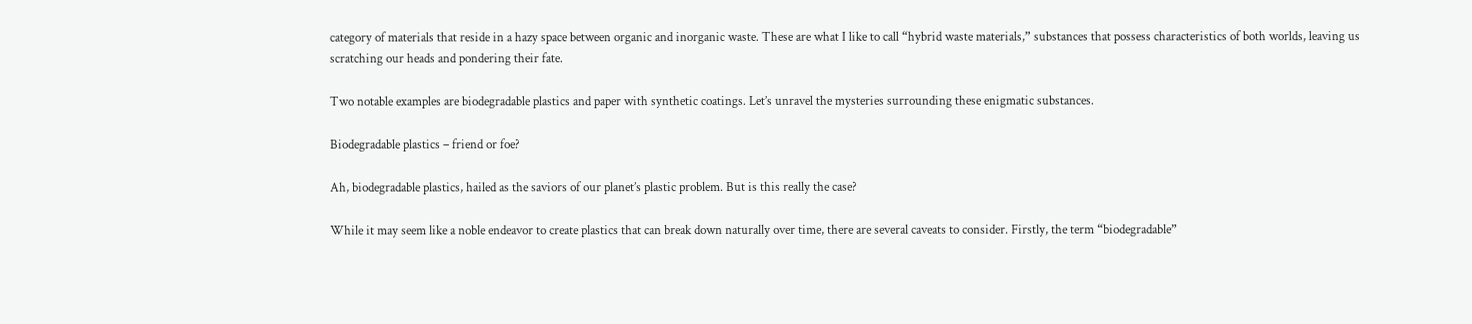category of materials that reside in a hazy space between organic and inorganic waste. These are what I like to call “hybrid waste materials,” substances that possess characteristics of both worlds, leaving us scratching our heads and pondering their fate.

Two notable examples are biodegradable plastics and paper with synthetic coatings. Let’s unravel the mysteries surrounding these enigmatic substances.

Biodegradable plastics – friend or foe?

Ah, biodegradable plastics, hailed as the saviors of our planet’s plastic problem. But is this really the case?

While it may seem like a noble endeavor to create plastics that can break down naturally over time, there are several caveats to consider. Firstly, the term “biodegradable”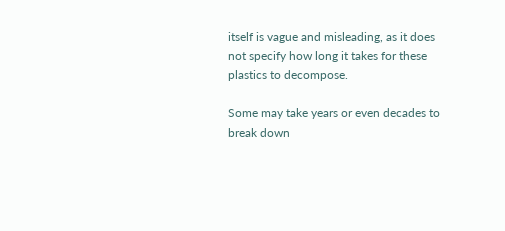itself is vague and misleading, as it does not specify how long it takes for these plastics to decompose.

Some may take years or even decades to break down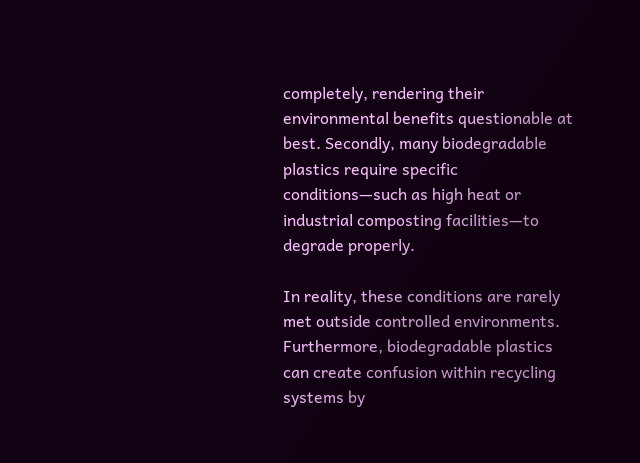completely, rendering their environmental benefits questionable at best. Secondly, many biodegradable plastics require specific conditions—such as high heat or industrial composting facilities—to degrade properly.

In reality, these conditions are rarely met outside controlled environments. Furthermore, biodegradable plastics can create confusion within recycling systems by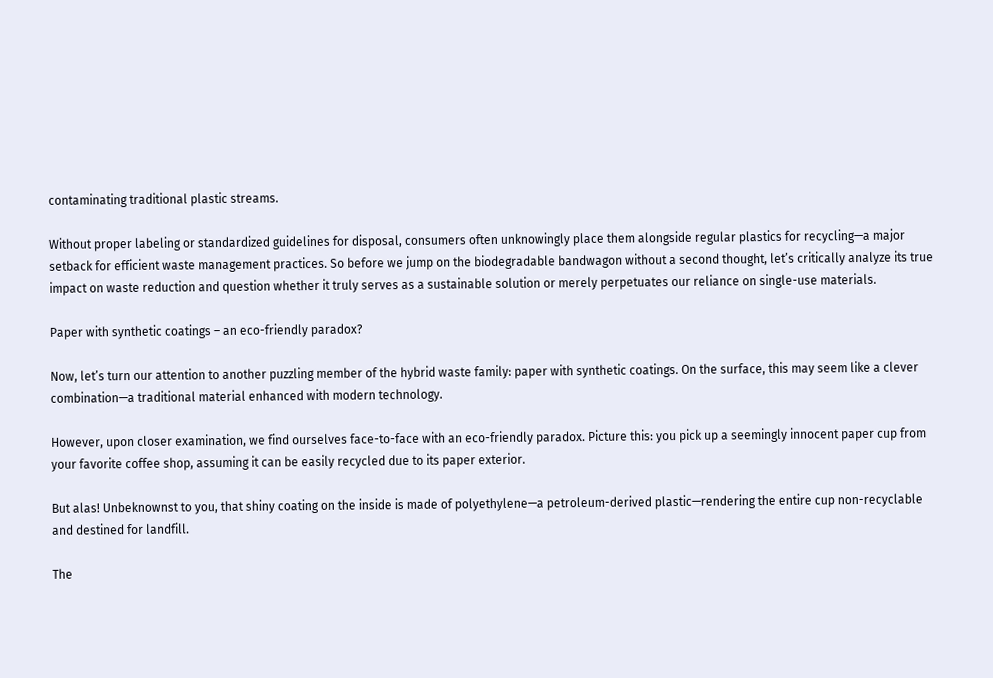contaminating traditional plastic streams.

Without proper labeling or standardized guidelines for disposal, consumers often unknowingly place them alongside regular plastics for recycling—a major setback for efficient waste management practices. So before we jump on the biodegradable bandwagon without a second thought, let’s critically analyze its true impact on waste reduction and question whether it truly serves as a sustainable solution or merely perpetuates our reliance on single-use materials.

Paper with synthetic coatings – an eco-friendly paradox?

Now, let’s turn our attention to another puzzling member of the hybrid waste family: paper with synthetic coatings. On the surface, this may seem like a clever combination—a traditional material enhanced with modern technology.

However, upon closer examination, we find ourselves face-to-face with an eco-friendly paradox. Picture this: you pick up a seemingly innocent paper cup from your favorite coffee shop, assuming it can be easily recycled due to its paper exterior.

But alas! Unbeknownst to you, that shiny coating on the inside is made of polyethylene—a petroleum-derived plastic—rendering the entire cup non-recyclable and destined for landfill.

The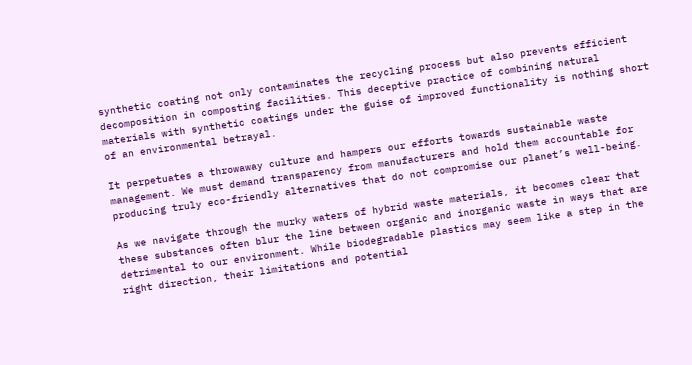synthetic coating not only contaminates the recycling process but also prevents efficient decomposition in composting facilities. This deceptive practice of combining natural materials with synthetic coatings under the guise of improved functionality is nothing short of an environmental betrayal.

It perpetuates a throwaway culture and hampers our efforts towards sustainable waste management. We must demand transparency from manufacturers and hold them accountable for producing truly eco-friendly alternatives that do not compromise our planet’s well-being.

As we navigate through the murky waters of hybrid waste materials, it becomes clear that these substances often blur the line between organic and inorganic waste in ways that are detrimental to our environment. While biodegradable plastics may seem like a step in the right direction, their limitations and potential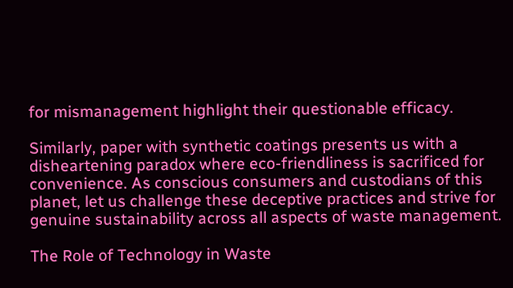for mismanagement highlight their questionable efficacy.

Similarly, paper with synthetic coatings presents us with a disheartening paradox where eco-friendliness is sacrificed for convenience. As conscious consumers and custodians of this planet, let us challenge these deceptive practices and strive for genuine sustainability across all aspects of waste management.

The Role of Technology in Waste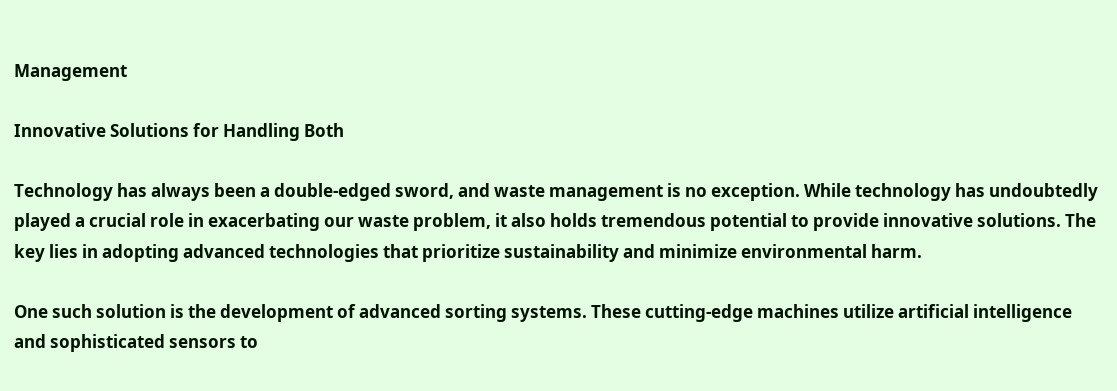Management

Innovative Solutions for Handling Both

Technology has always been a double-edged sword, and waste management is no exception. While technology has undoubtedly played a crucial role in exacerbating our waste problem, it also holds tremendous potential to provide innovative solutions. The key lies in adopting advanced technologies that prioritize sustainability and minimize environmental harm.

One such solution is the development of advanced sorting systems. These cutting-edge machines utilize artificial intelligence and sophisticated sensors to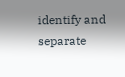identify and separate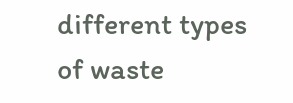different types of waste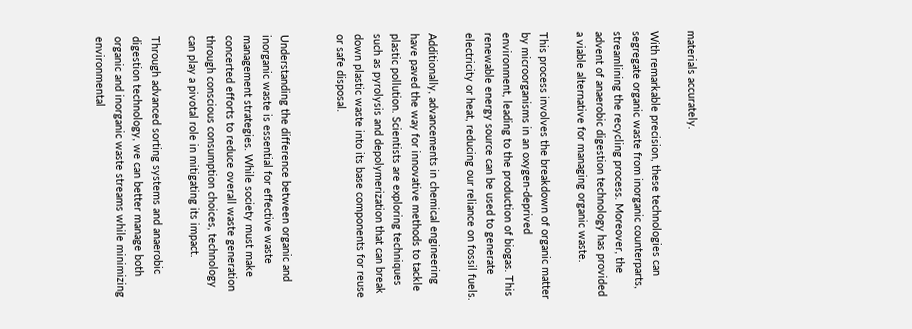materials accurately.

With remarkable precision, these technologies can segregate organic waste from inorganic counterparts, streamlining the recycling process. Moreover, the advent of anaerobic digestion technology has provided a viable alternative for managing organic waste.

This process involves the breakdown of organic matter by microorganisms in an oxygen-deprived environment, leading to the production of biogas. This renewable energy source can be used to generate electricity or heat, reducing our reliance on fossil fuels.

Additionally, advancements in chemical engineering have paved the way for innovative methods to tackle plastic pollution. Scientists are exploring techniques such as pyrolysis and depolymerization that can break down plastic waste into its base components for reuse or safe disposal.


Understanding the difference between organic and inorganic waste is essential for effective waste management strategies. While society must make concerted efforts to reduce overall waste generation through conscious consumption choices, technology can play a pivotal role in mitigating its impact.

Through advanced sorting systems and anaerobic digestion technology, we can better manage both organic and inorganic waste streams while minimizing environmental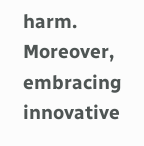harm. Moreover, embracing innovative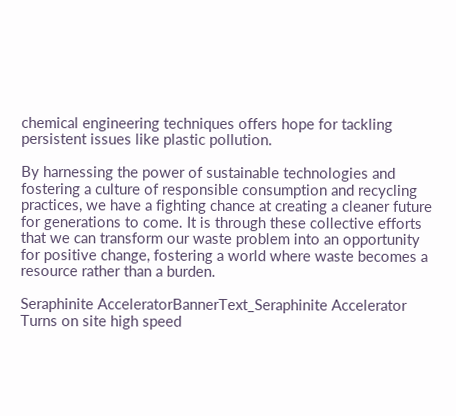chemical engineering techniques offers hope for tackling persistent issues like plastic pollution.

By harnessing the power of sustainable technologies and fostering a culture of responsible consumption and recycling practices, we have a fighting chance at creating a cleaner future for generations to come. It is through these collective efforts that we can transform our waste problem into an opportunity for positive change, fostering a world where waste becomes a resource rather than a burden.

Seraphinite AcceleratorBannerText_Seraphinite Accelerator
Turns on site high speed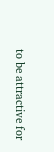to be attractive for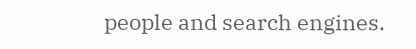people and search engines.